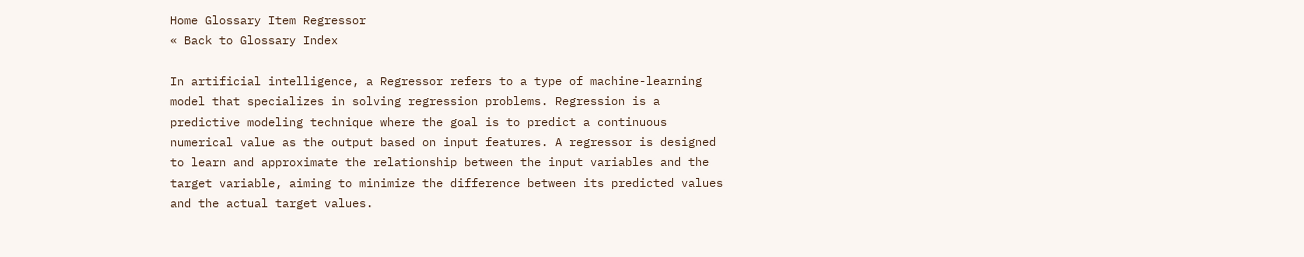Home Glossary Item Regressor
« Back to Glossary Index

In artificial intelligence, a Regressor refers to a type of machine-learning model that specializes in solving regression problems. Regression is a predictive modeling technique where the goal is to predict a continuous numerical value as the output based on input features. A regressor is designed to learn and approximate the relationship between the input variables and the target variable, aiming to minimize the difference between its predicted values and the actual target values.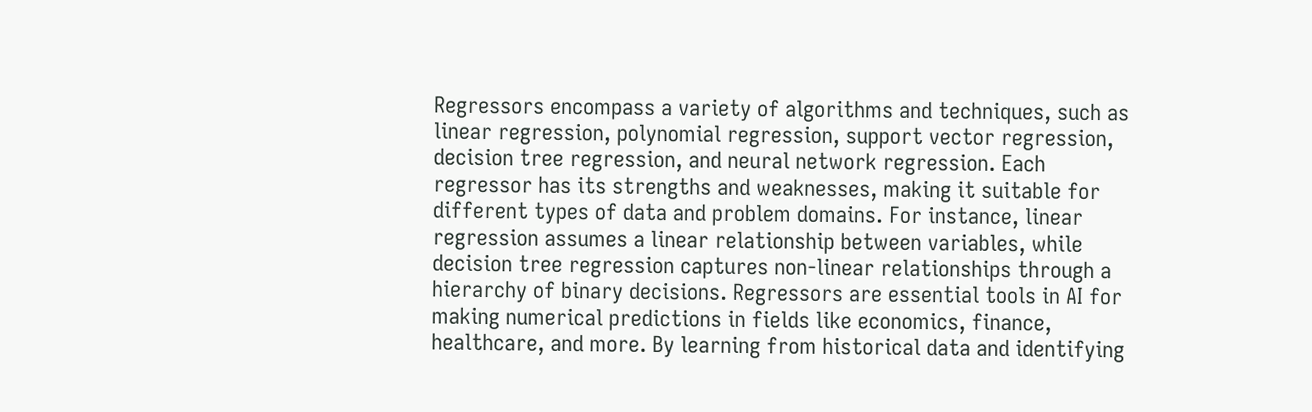Regressors encompass a variety of algorithms and techniques, such as linear regression, polynomial regression, support vector regression, decision tree regression, and neural network regression. Each regressor has its strengths and weaknesses, making it suitable for different types of data and problem domains. For instance, linear regression assumes a linear relationship between variables, while decision tree regression captures non-linear relationships through a hierarchy of binary decisions. Regressors are essential tools in AI for making numerical predictions in fields like economics, finance, healthcare, and more. By learning from historical data and identifying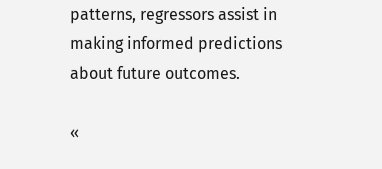patterns, regressors assist in making informed predictions about future outcomes.

«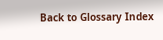Back to Glossary Index